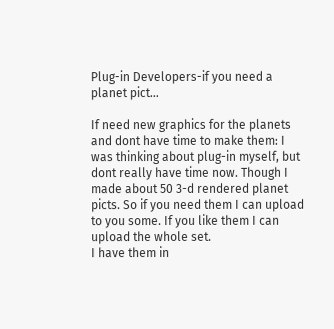Plug-in Developers-if you need a planet pict...

If need new graphics for the planets and dont have time to make them: I was thinking about plug-in myself, but dont really have time now. Though I made about 50 3-d rendered planet picts. So if you need them I can upload to you some. If you like them I can upload the whole set.
I have them in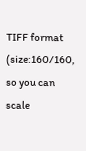TIFF format (size:160/160, so you can scale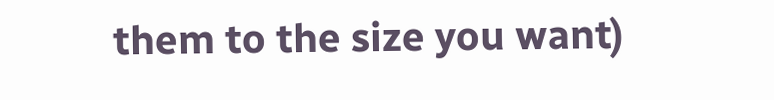them to the size you want)